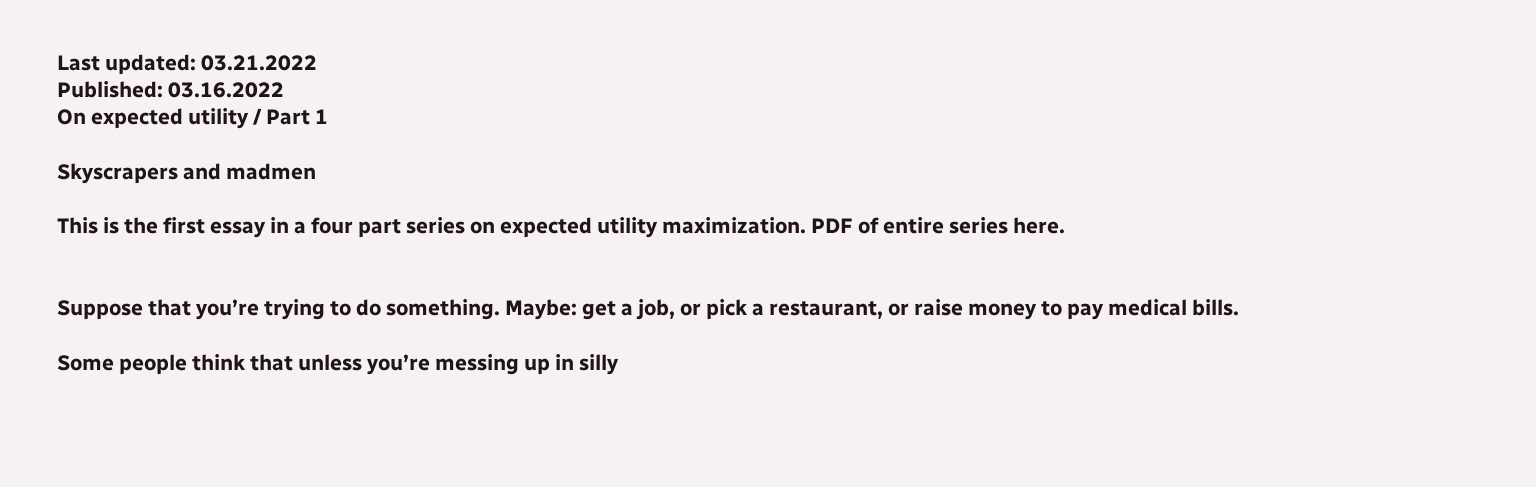Last updated: 03.21.2022
Published: 03.16.2022
On expected utility / Part 1

Skyscrapers and madmen

This is the first essay in a four part series on expected utility maximization. PDF of entire series here.


Suppose that you’re trying to do something. Maybe: get a job, or pick a restaurant, or raise money to pay medical bills.

Some people think that unless you’re messing up in silly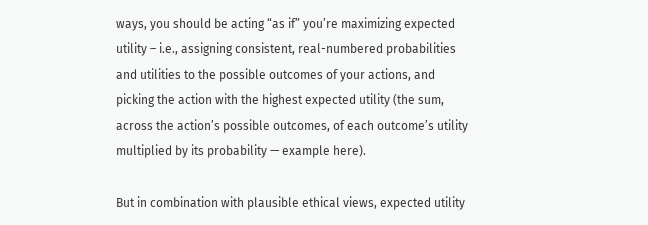ways, you should be acting “as if” you’re maximizing expected utility – i.e., assigning consistent, real-numbered probabilities and utilities to the possible outcomes of your actions, and picking the action with the highest expected utility (the sum, across the action’s possible outcomes, of each outcome’s utility multiplied by its probability — example here).

But in combination with plausible ethical views, expected utility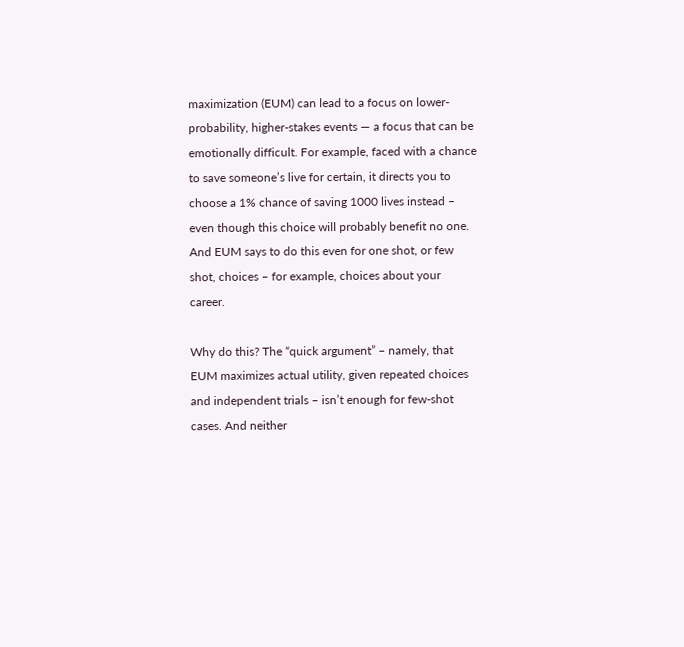maximization (EUM) can lead to a focus on lower-probability, higher-stakes events — a focus that can be emotionally difficult. For example, faced with a chance to save someone’s live for certain, it directs you to choose a 1% chance of saving 1000 lives instead – even though this choice will probably benefit no one. And EUM says to do this even for one shot, or few shot, choices – for example, choices about your career.

Why do this? The “quick argument” – namely, that EUM maximizes actual utility, given repeated choices and independent trials – isn’t enough for few-shot cases. And neither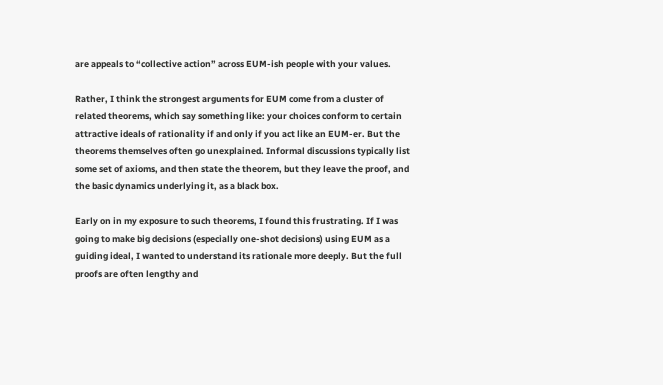are appeals to “collective action” across EUM-ish people with your values.

Rather, I think the strongest arguments for EUM come from a cluster of related theorems, which say something like: your choices conform to certain attractive ideals of rationality if and only if you act like an EUM-er. But the theorems themselves often go unexplained. Informal discussions typically list some set of axioms, and then state the theorem, but they leave the proof, and the basic dynamics underlying it, as a black box.

Early on in my exposure to such theorems, I found this frustrating. If I was going to make big decisions (especially one-shot decisions) using EUM as a guiding ideal, I wanted to understand its rationale more deeply. But the full proofs are often lengthy and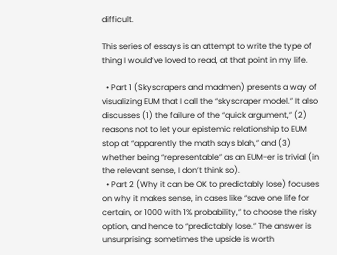difficult.

This series of essays is an attempt to write the type of thing I would’ve loved to read, at that point in my life.

  • Part 1 (Skyscrapers and madmen) presents a way of visualizing EUM that I call the “skyscraper model.” It also discusses (1) the failure of the “quick argument,” (2) reasons not to let your epistemic relationship to EUM stop at “apparently the math says blah,” and (3) whether being “representable” as an EUM-er is trivial (in the relevant sense, I don’t think so).
  • Part 2 (Why it can be OK to predictably lose) focuses on why it makes sense, in cases like “save one life for certain, or 1000 with 1% probability,” to choose the risky option, and hence to “predictably lose.” The answer is unsurprising: sometimes the upside is worth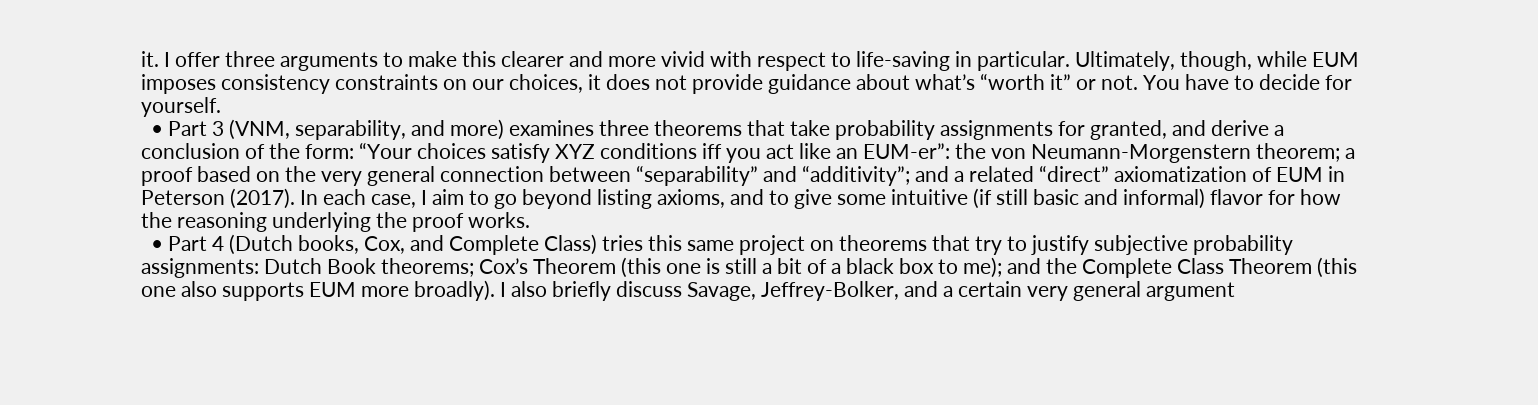it. I offer three arguments to make this clearer and more vivid with respect to life-saving in particular. Ultimately, though, while EUM imposes consistency constraints on our choices, it does not provide guidance about what’s “worth it” or not. You have to decide for yourself.
  • Part 3 (VNM, separability, and more) examines three theorems that take probability assignments for granted, and derive a conclusion of the form: “Your choices satisfy XYZ conditions iff you act like an EUM-er”: the von Neumann-Morgenstern theorem; a proof based on the very general connection between “separability” and “additivity”; and a related “direct” axiomatization of EUM in Peterson (2017). In each case, I aim to go beyond listing axioms, and to give some intuitive (if still basic and informal) flavor for how the reasoning underlying the proof works.
  • Part 4 (Dutch books, Cox, and Complete Class) tries this same project on theorems that try to justify subjective probability assignments: Dutch Book theorems; Cox’s Theorem (this one is still a bit of a black box to me); and the Complete Class Theorem (this one also supports EUM more broadly). I also briefly discuss Savage, Jeffrey-Bolker, and a certain very general argument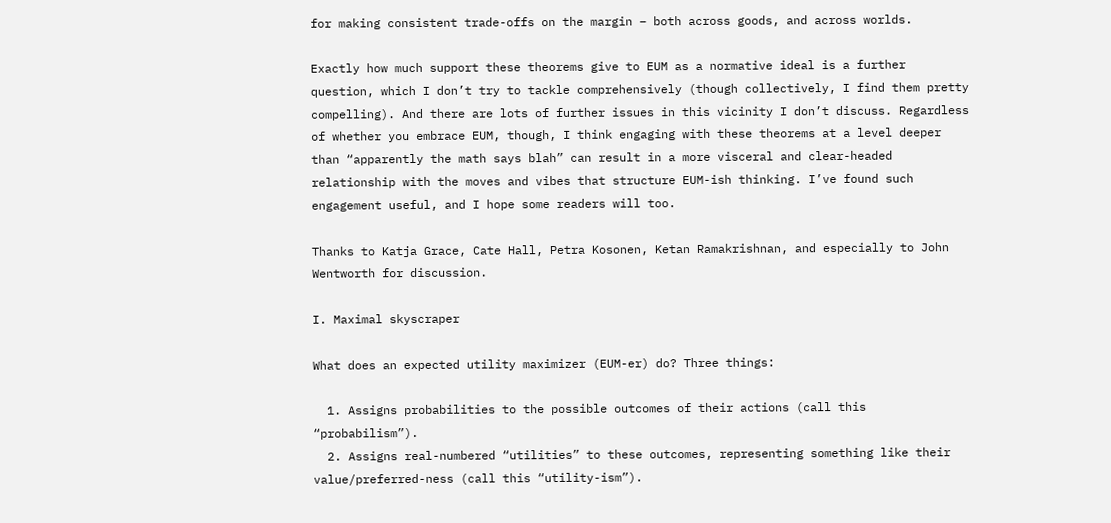for making consistent trade-offs on the margin – both across goods, and across worlds.

Exactly how much support these theorems give to EUM as a normative ideal is a further question, which I don’t try to tackle comprehensively (though collectively, I find them pretty compelling). And there are lots of further issues in this vicinity I don’t discuss. Regardless of whether you embrace EUM, though, I think engaging with these theorems at a level deeper than “apparently the math says blah” can result in a more visceral and clear-headed relationship with the moves and vibes that structure EUM-ish thinking. I’ve found such engagement useful, and I hope some readers will too.

Thanks to Katja Grace, Cate Hall, Petra Kosonen, Ketan Ramakrishnan, and especially to John Wentworth for discussion.

I. Maximal skyscraper

What does an expected utility maximizer (EUM-er) do? Three things:

  1. Assigns probabilities to the possible outcomes of their actions (call this “probabilism”).
  2. Assigns real-numbered “utilities” to these outcomes, representing something like their value/preferred-ness (call this “utility-ism”).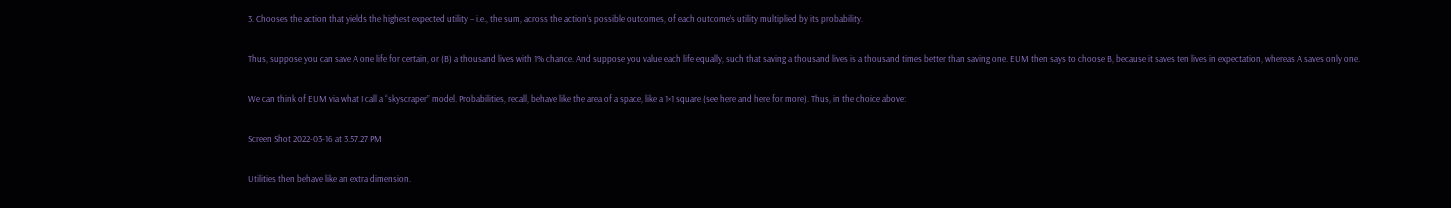3. Chooses the action that yields the highest expected utility – i.e., the sum, across the action’s possible outcomes, of each outcome’s utility multiplied by its probability.

Thus, suppose you can save A one life for certain, or (B) a thousand lives with 1% chance. And suppose you value each life equally, such that saving a thousand lives is a thousand times better than saving one. EUM then says to choose B, because it saves ten lives in expectation, whereas A saves only one.

We can think of EUM via what I call a “skyscraper” model. Probabilities, recall, behave like the area of a space, like a 1×1 square (see here and here for more). Thus, in the choice above:

Screen Shot 2022-03-16 at 3.57.27 PM

Utilities then behave like an extra dimension.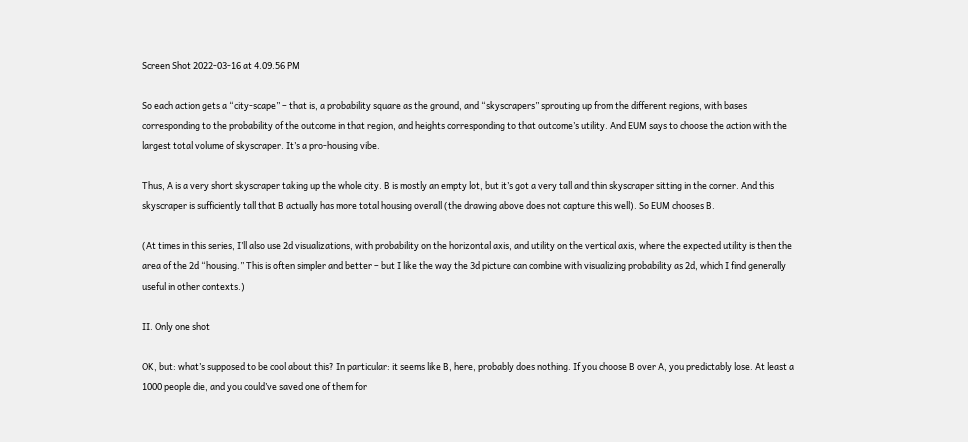Screen Shot 2022-03-16 at 4.09.56 PM

So each action gets a “city-scape” – that is, a probability square as the ground, and “skyscrapers” sprouting up from the different regions, with bases corresponding to the probability of the outcome in that region, and heights corresponding to that outcome’s utility. And EUM says to choose the action with the largest total volume of skyscraper. It’s a pro-housing vibe.

Thus, A is a very short skyscraper taking up the whole city. B is mostly an empty lot, but it’s got a very tall and thin skyscraper sitting in the corner. And this skyscraper is sufficiently tall that B actually has more total housing overall (the drawing above does not capture this well). So EUM chooses B.

(At times in this series, I’ll also use 2d visualizations, with probability on the horizontal axis, and utility on the vertical axis, where the expected utility is then the area of the 2d “housing.” This is often simpler and better – but I like the way the 3d picture can combine with visualizing probability as 2d, which I find generally useful in other contexts.)

II. Only one shot

OK, but: what’s supposed to be cool about this? In particular: it seems like B, here, probably does nothing. If you choose B over A, you predictably lose. At least a 1000 people die, and you could’ve saved one of them for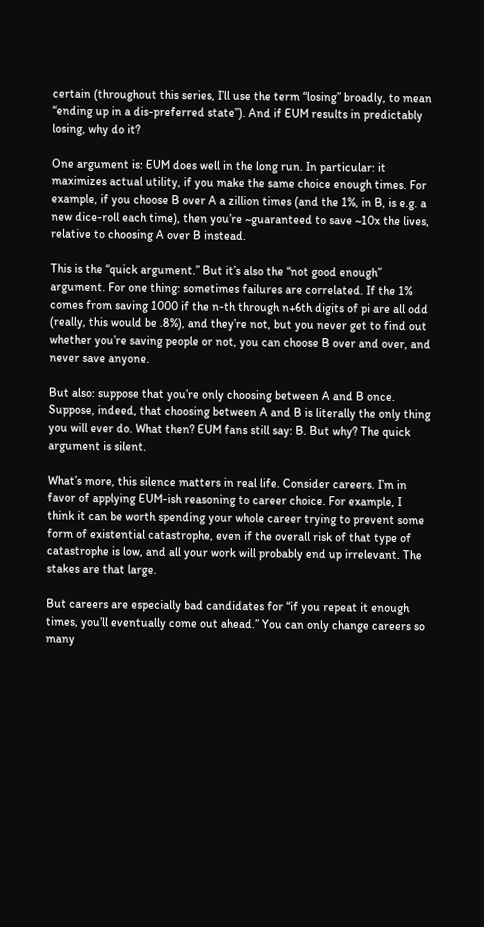certain (throughout this series, I’ll use the term “losing” broadly, to mean “ending up in a dis-preferred state”). And if EUM results in predictably losing, why do it?

One argument is: EUM does well in the long run. In particular: it maximizes actual utility, if you make the same choice enough times. For example, if you choose B over A a zillion times (and the 1%, in B, is e.g. a new dice-roll each time), then you’re ~guaranteed to save ~10x the lives, relative to choosing A over B instead.

This is the “quick argument.” But it’s also the “not good enough” argument. For one thing: sometimes failures are correlated. If the 1% comes from saving 1000 if the n-th through n+6th digits of pi are all odd (really, this would be .8%), and they’re not, but you never get to find out whether you’re saving people or not, you can choose B over and over, and never save anyone.

But also: suppose that you’re only choosing between A and B once. Suppose, indeed, that choosing between A and B is literally the only thing you will ever do. What then? EUM fans still say: B. But why? The quick argument is silent.

What’s more, this silence matters in real life. Consider careers. I’m in favor of applying EUM-ish reasoning to career choice. For example, I think it can be worth spending your whole career trying to prevent some form of existential catastrophe, even if the overall risk of that type of catastrophe is low, and all your work will probably end up irrelevant. The stakes are that large.

But careers are especially bad candidates for “if you repeat it enough times, you’ll eventually come out ahead.” You can only change careers so many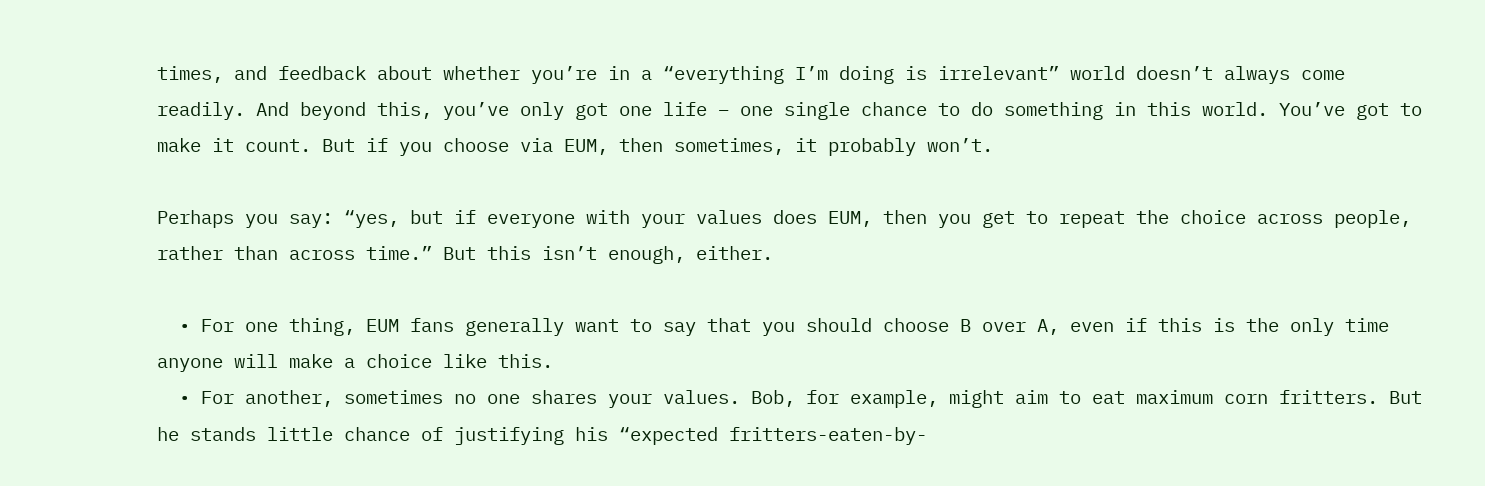times, and feedback about whether you’re in a “everything I’m doing is irrelevant” world doesn’t always come readily. And beyond this, you’ve only got one life – one single chance to do something in this world. You’ve got to make it count. But if you choose via EUM, then sometimes, it probably won’t.

Perhaps you say: “yes, but if everyone with your values does EUM, then you get to repeat the choice across people, rather than across time.” But this isn’t enough, either.

  • For one thing, EUM fans generally want to say that you should choose B over A, even if this is the only time anyone will make a choice like this.
  • For another, sometimes no one shares your values. Bob, for example, might aim to eat maximum corn fritters. But he stands little chance of justifying his “expected fritters-eaten-by-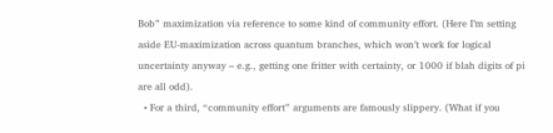Bob” maximization via reference to some kind of community effort. (Here I’m setting aside EU-maximization across quantum branches, which won’t work for logical uncertainty anyway – e.g., getting one fritter with certainty, or 1000 if blah digits of pi are all odd).
  • For a third, “community effort” arguments are famously slippery. (What if you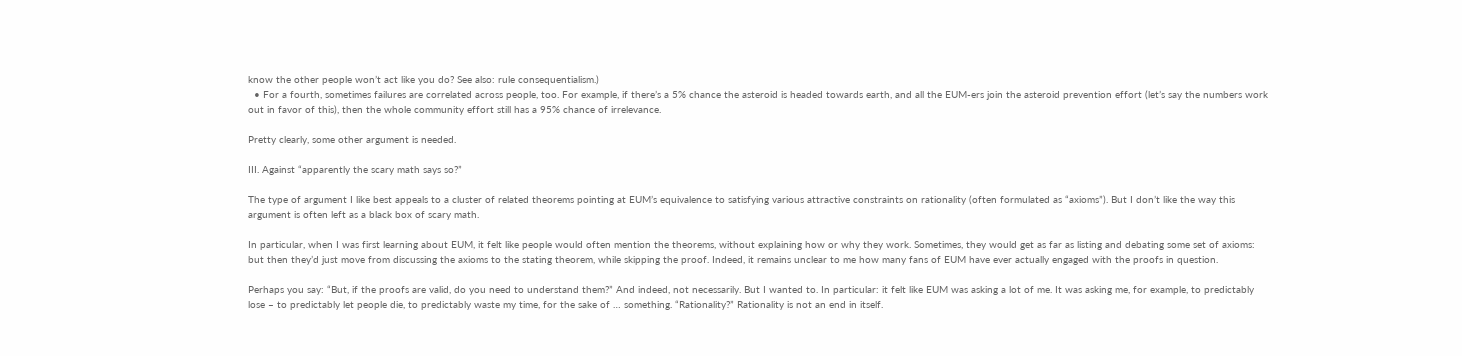know the other people won’t act like you do? See also: rule consequentialism.)
  • For a fourth, sometimes failures are correlated across people, too. For example, if there’s a 5% chance the asteroid is headed towards earth, and all the EUM-ers join the asteroid prevention effort (let’s say the numbers work out in favor of this), then the whole community effort still has a 95% chance of irrelevance.

Pretty clearly, some other argument is needed.

III. Against “apparently the scary math says so?”

The type of argument I like best appeals to a cluster of related theorems pointing at EUM’s equivalence to satisfying various attractive constraints on rationality (often formulated as “axioms”). But I don’t like the way this argument is often left as a black box of scary math.

In particular, when I was first learning about EUM, it felt like people would often mention the theorems, without explaining how or why they work. Sometimes, they would get as far as listing and debating some set of axioms: but then they’d just move from discussing the axioms to the stating theorem, while skipping the proof. Indeed, it remains unclear to me how many fans of EUM have ever actually engaged with the proofs in question.

Perhaps you say: “But, if the proofs are valid, do you need to understand them?” And indeed, not necessarily. But I wanted to. In particular: it felt like EUM was asking a lot of me. It was asking me, for example, to predictably lose – to predictably let people die, to predictably waste my time, for the sake of … something. “Rationality?” Rationality is not an end in itself.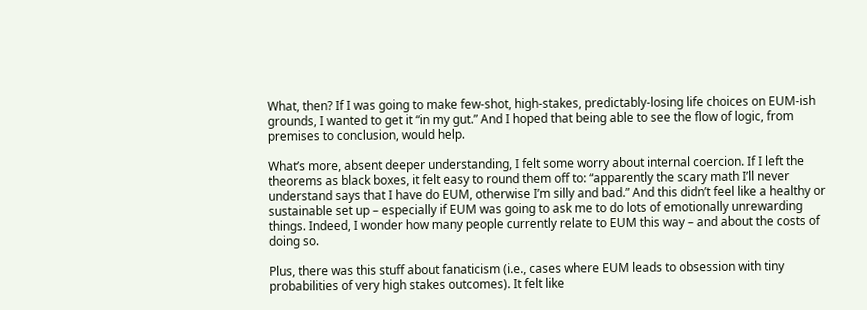What, then? If I was going to make few-shot, high-stakes, predictably-losing life choices on EUM-ish grounds, I wanted to get it “in my gut.” And I hoped that being able to see the flow of logic, from premises to conclusion, would help.

What’s more, absent deeper understanding, I felt some worry about internal coercion. If I left the theorems as black boxes, it felt easy to round them off to: “apparently the scary math I’ll never understand says that I have do EUM, otherwise I’m silly and bad.” And this didn’t feel like a healthy or sustainable set up – especially if EUM was going to ask me to do lots of emotionally unrewarding things. Indeed, I wonder how many people currently relate to EUM this way – and about the costs of doing so.

Plus, there was this stuff about fanaticism (i.e., cases where EUM leads to obsession with tiny probabilities of very high stakes outcomes). It felt like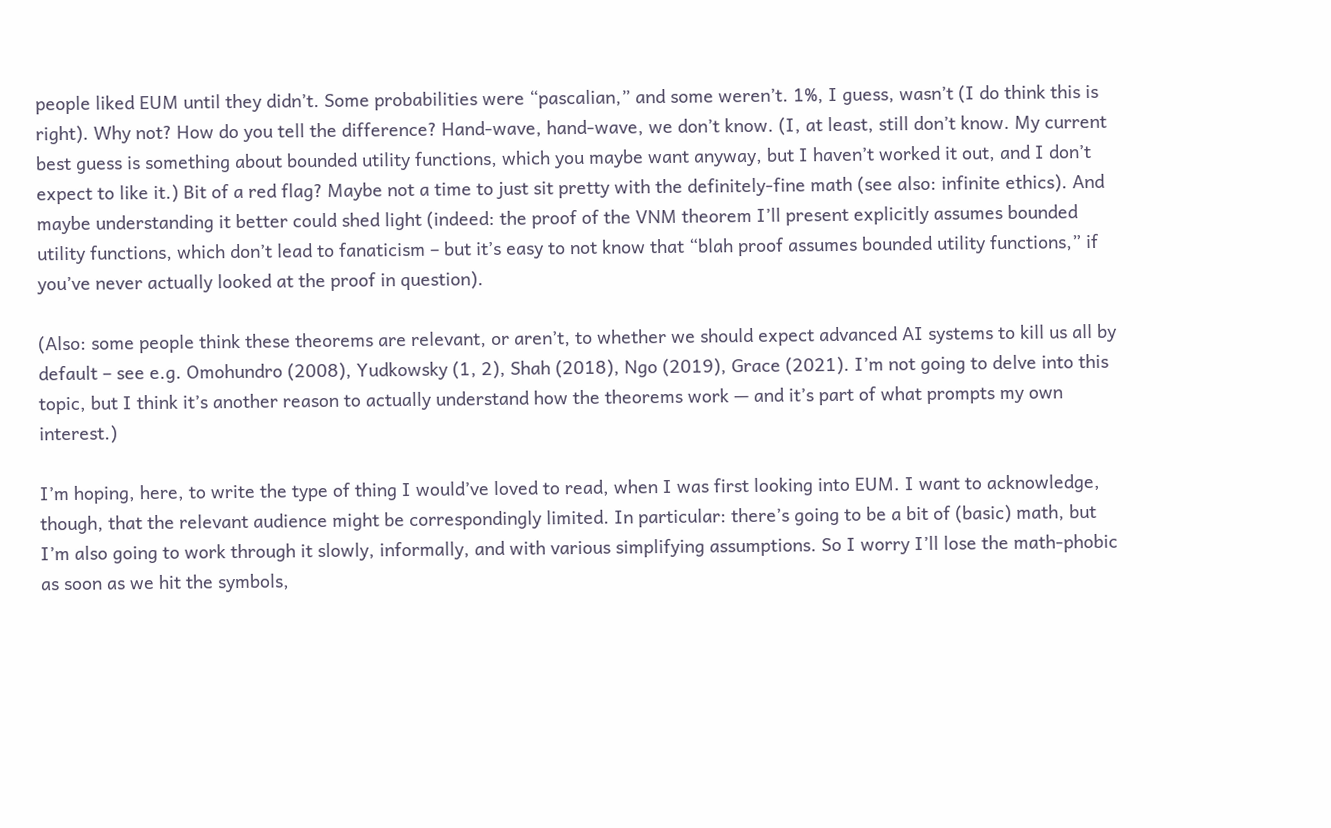people liked EUM until they didn’t. Some probabilities were “pascalian,” and some weren’t. 1%, I guess, wasn’t (I do think this is right). Why not? How do you tell the difference? Hand-wave, hand-wave, we don’t know. (I, at least, still don’t know. My current best guess is something about bounded utility functions, which you maybe want anyway, but I haven’t worked it out, and I don’t expect to like it.) Bit of a red flag? Maybe not a time to just sit pretty with the definitely-fine math (see also: infinite ethics). And maybe understanding it better could shed light (indeed: the proof of the VNM theorem I’ll present explicitly assumes bounded utility functions, which don’t lead to fanaticism – but it’s easy to not know that “blah proof assumes bounded utility functions,” if you’ve never actually looked at the proof in question).

(Also: some people think these theorems are relevant, or aren’t, to whether we should expect advanced AI systems to kill us all by default – see e.g. Omohundro (2008), Yudkowsky (1, 2), Shah (2018), Ngo (2019), Grace (2021). I’m not going to delve into this topic, but I think it’s another reason to actually understand how the theorems work — and it’s part of what prompts my own interest.)

I’m hoping, here, to write the type of thing I would’ve loved to read, when I was first looking into EUM. I want to acknowledge, though, that the relevant audience might be correspondingly limited. In particular: there’s going to be a bit of (basic) math, but I’m also going to work through it slowly, informally, and with various simplifying assumptions. So I worry I’ll lose the math-phobic as soon as we hit the symbols,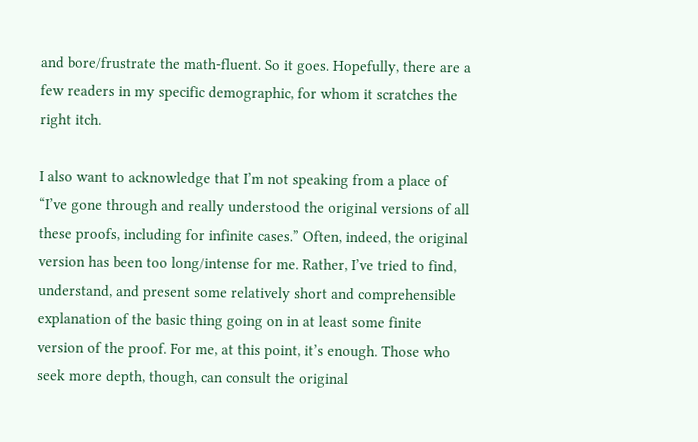and bore/frustrate the math-fluent. So it goes. Hopefully, there are a few readers in my specific demographic, for whom it scratches the right itch.

I also want to acknowledge that I’m not speaking from a place of “I’ve gone through and really understood the original versions of all these proofs, including for infinite cases.” Often, indeed, the original version has been too long/intense for me. Rather, I’ve tried to find, understand, and present some relatively short and comprehensible explanation of the basic thing going on in at least some finite version of the proof. For me, at this point, it’s enough. Those who seek more depth, though, can consult the original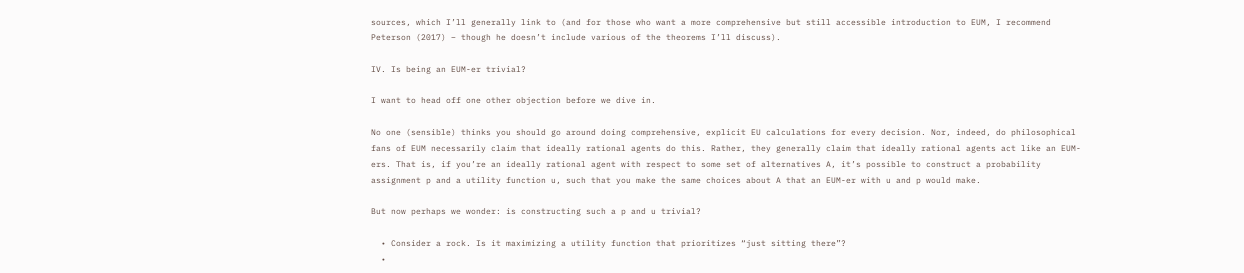sources, which I’ll generally link to (and for those who want a more comprehensive but still accessible introduction to EUM, I recommend Peterson (2017) – though he doesn’t include various of the theorems I’ll discuss).

IV. Is being an EUM-er trivial?

I want to head off one other objection before we dive in.

No one (sensible) thinks you should go around doing comprehensive, explicit EU calculations for every decision. Nor, indeed, do philosophical fans of EUM necessarily claim that ideally rational agents do this. Rather, they generally claim that ideally rational agents act like an EUM-ers. That is, if you’re an ideally rational agent with respect to some set of alternatives A, it’s possible to construct a probability assignment p and a utility function u, such that you make the same choices about A that an EUM-er with u and p would make.

But now perhaps we wonder: is constructing such a p and u trivial?

  • Consider a rock. Is it maximizing a utility function that prioritizes “just sitting there”?
  •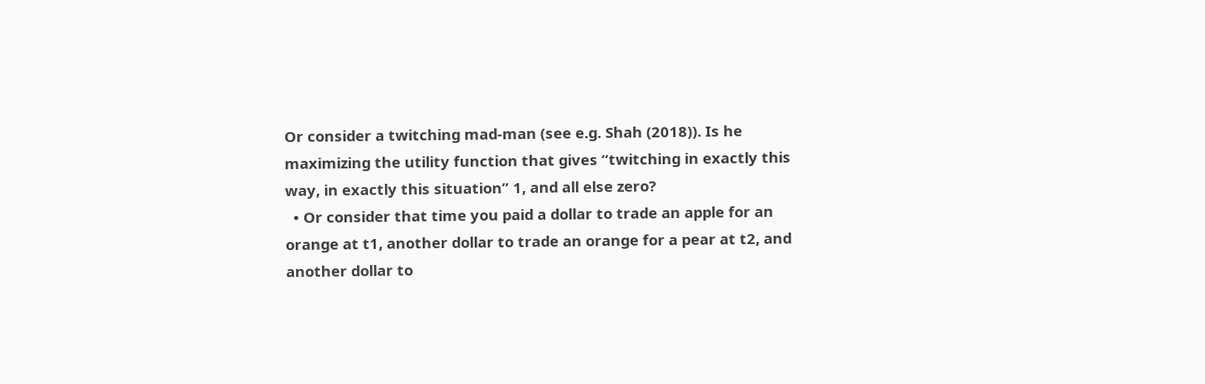Or consider a twitching mad-man (see e.g. Shah (2018)). Is he maximizing the utility function that gives “twitching in exactly this way, in exactly this situation” 1, and all else zero?
  • Or consider that time you paid a dollar to trade an apple for an orange at t1, another dollar to trade an orange for a pear at t2, and another dollar to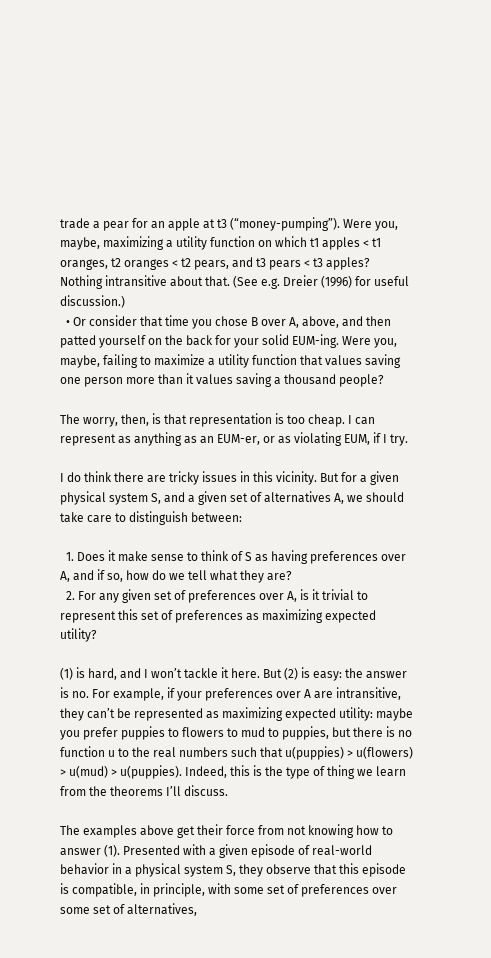trade a pear for an apple at t3 (“money-pumping”). Were you, maybe, maximizing a utility function on which t1 apples < t1 oranges, t2 oranges < t2 pears, and t3 pears < t3 apples? Nothing intransitive about that. (See e.g. Dreier (1996) for useful discussion.)
  • Or consider that time you chose B over A, above, and then patted yourself on the back for your solid EUM-ing. Were you, maybe, failing to maximize a utility function that values saving one person more than it values saving a thousand people?

The worry, then, is that representation is too cheap. I can represent as anything as an EUM-er, or as violating EUM, if I try.

I do think there are tricky issues in this vicinity. But for a given physical system S, and a given set of alternatives A, we should take care to distinguish between:

  1. Does it make sense to think of S as having preferences over A, and if so, how do we tell what they are?
  2. For any given set of preferences over A, is it trivial to represent this set of preferences as maximizing expected utility?

(1) is hard, and I won’t tackle it here. But (2) is easy: the answer is no. For example, if your preferences over A are intransitive, they can’t be represented as maximizing expected utility: maybe you prefer puppies to flowers to mud to puppies, but there is no function u to the real numbers such that u(puppies) > u(flowers) > u(mud) > u(puppies). Indeed, this is the type of thing we learn from the theorems I’ll discuss.

The examples above get their force from not knowing how to answer (1). Presented with a given episode of real-world behavior in a physical system S, they observe that this episode is compatible, in principle, with some set of preferences over some set of alternatives,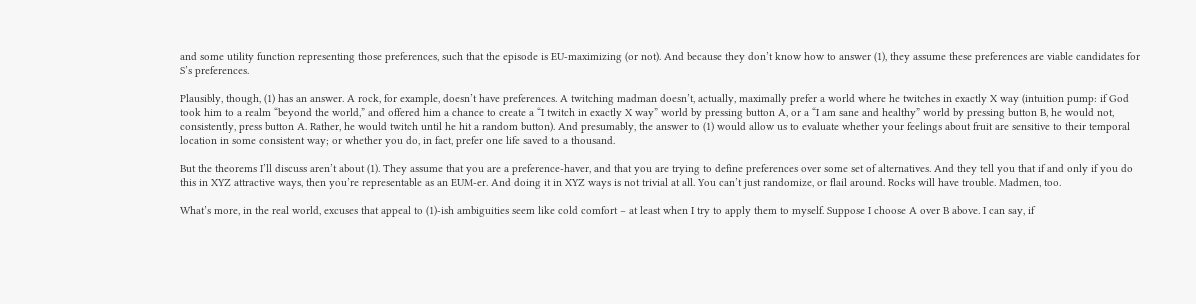and some utility function representing those preferences, such that the episode is EU-maximizing (or not). And because they don’t know how to answer (1), they assume these preferences are viable candidates for S’s preferences.

Plausibly, though, (1) has an answer. A rock, for example, doesn’t have preferences. A twitching madman doesn’t, actually, maximally prefer a world where he twitches in exactly X way (intuition pump: if God took him to a realm “beyond the world,” and offered him a chance to create a “I twitch in exactly X way” world by pressing button A, or a “I am sane and healthy” world by pressing button B, he would not, consistently, press button A. Rather, he would twitch until he hit a random button). And presumably, the answer to (1) would allow us to evaluate whether your feelings about fruit are sensitive to their temporal location in some consistent way; or whether you do, in fact, prefer one life saved to a thousand.

But the theorems I’ll discuss aren’t about (1). They assume that you are a preference-haver, and that you are trying to define preferences over some set of alternatives. And they tell you that if and only if you do this in XYZ attractive ways, then you’re representable as an EUM-er. And doing it in XYZ ways is not trivial at all. You can’t just randomize, or flail around. Rocks will have trouble. Madmen, too.

What’s more, in the real world, excuses that appeal to (1)-ish ambiguities seem like cold comfort – at least when I try to apply them to myself. Suppose I choose A over B above. I can say, if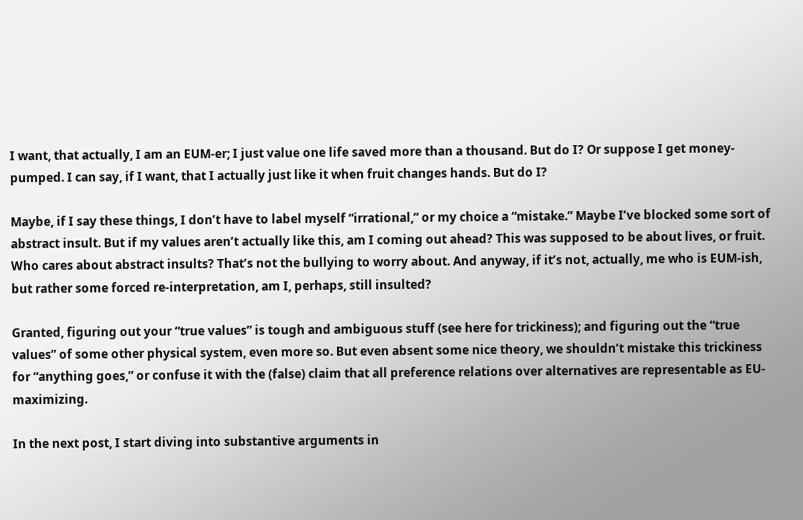I want, that actually, I am an EUM-er; I just value one life saved more than a thousand. But do I? Or suppose I get money-pumped. I can say, if I want, that I actually just like it when fruit changes hands. But do I?

Maybe, if I say these things, I don’t have to label myself “irrational,” or my choice a “mistake.” Maybe I’ve blocked some sort of abstract insult. But if my values aren’t actually like this, am I coming out ahead? This was supposed to be about lives, or fruit. Who cares about abstract insults? That’s not the bullying to worry about. And anyway, if it’s not, actually, me who is EUM-ish, but rather some forced re-interpretation, am I, perhaps, still insulted?

Granted, figuring out your “true values” is tough and ambiguous stuff (see here for trickiness); and figuring out the “true values” of some other physical system, even more so. But even absent some nice theory, we shouldn’t mistake this trickiness for “anything goes,” or confuse it with the (false) claim that all preference relations over alternatives are representable as EU-maximizing.

In the next post, I start diving into substantive arguments in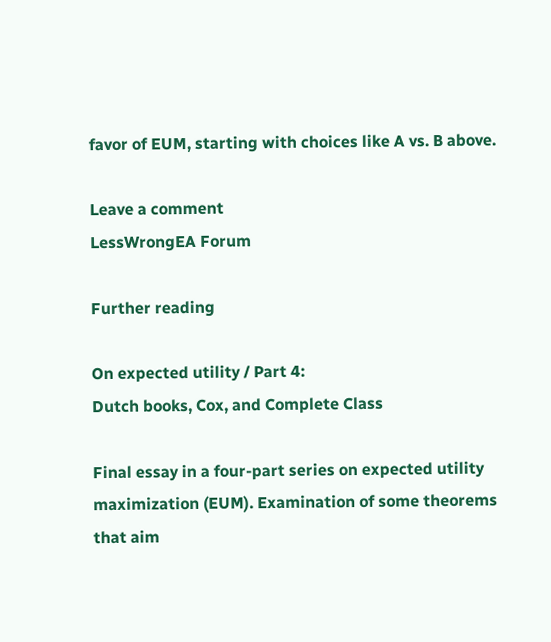favor of EUM, starting with choices like A vs. B above.

Leave a comment
LessWrongEA Forum

Further reading

On expected utility / Part 4:
Dutch books, Cox, and Complete Class

Final essay in a four-part series on expected utility maximization (EUM). Examination of some theorems that aim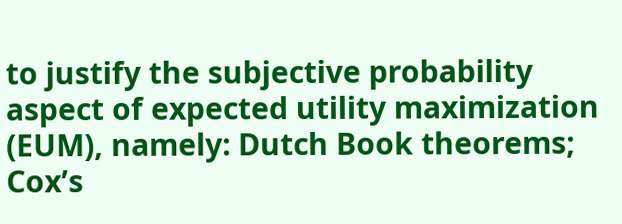to justify the subjective probability aspect of expected utility maximization (EUM), namely: Dutch Book theorems; Cox’s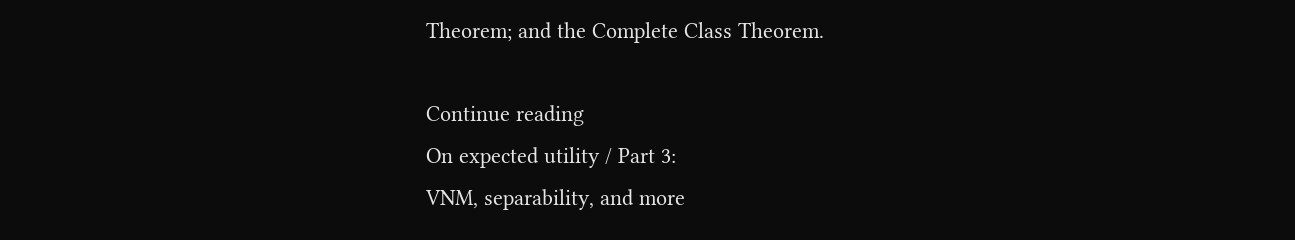Theorem; and the Complete Class Theorem.

Continue reading
On expected utility / Part 3:
VNM, separability, and more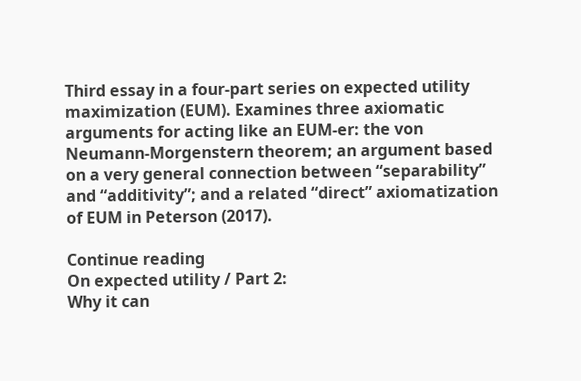Third essay in a four-part series on expected utility maximization (EUM). Examines three axiomatic arguments for acting like an EUM-er: the von Neumann-Morgenstern theorem; an argument based on a very general connection between “separability” and “additivity”; and a related “direct” axiomatization of EUM in Peterson (2017).

Continue reading
On expected utility / Part 2:
Why it can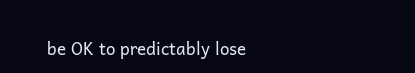be OK to predictably lose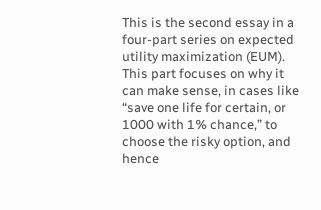This is the second essay in a four-part series on expected utility maximization (EUM). This part focuses on why it can make sense, in cases like “save one life for certain, or 1000 with 1% chance,” to choose the risky option, and hence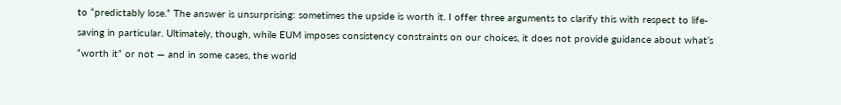to “predictably lose.” The answer is unsurprising: sometimes the upside is worth it. I offer three arguments to clarify this with respect to life-saving in particular. Ultimately, though, while EUM imposes consistency constraints on our choices, it does not provide guidance about what’s “worth it” or not — and in some cases, the world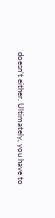doesn’t either. Ultimately, you have to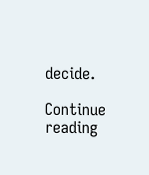decide.

Continue reading